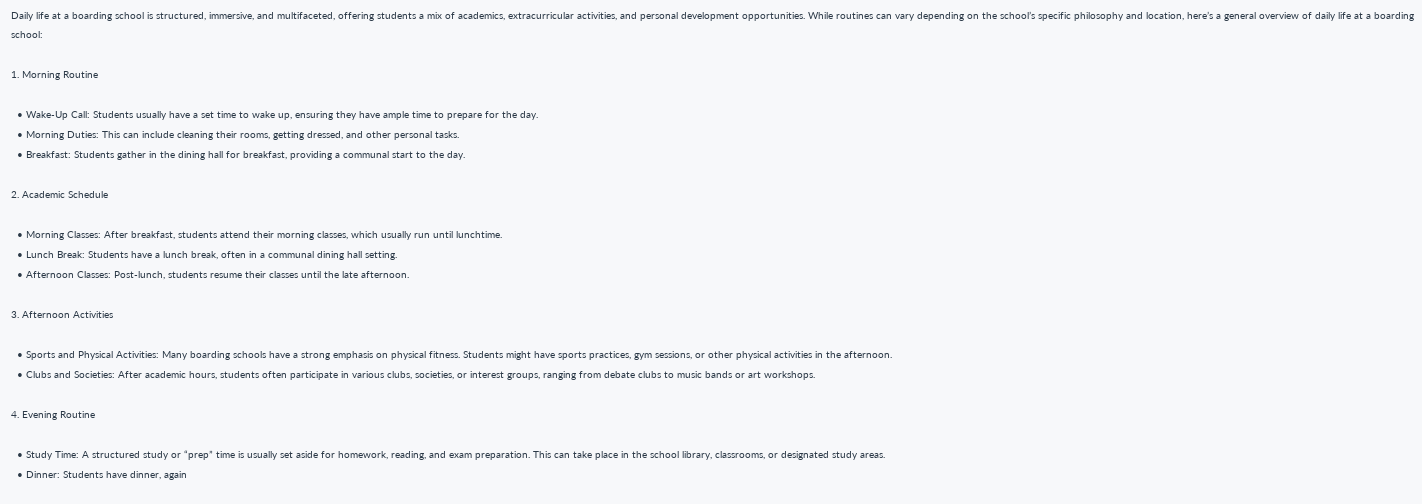Daily life at a boarding school is structured, immersive, and multifaceted, offering students a mix of academics, extracurricular activities, and personal development opportunities. While routines can vary depending on the school’s specific philosophy and location, here’s a general overview of daily life at a boarding school:

1. Morning Routine

  • Wake-Up Call: Students usually have a set time to wake up, ensuring they have ample time to prepare for the day.
  • Morning Duties: This can include cleaning their rooms, getting dressed, and other personal tasks.
  • Breakfast: Students gather in the dining hall for breakfast, providing a communal start to the day.

2. Academic Schedule

  • Morning Classes: After breakfast, students attend their morning classes, which usually run until lunchtime.
  • Lunch Break: Students have a lunch break, often in a communal dining hall setting.
  • Afternoon Classes: Post-lunch, students resume their classes until the late afternoon.

3. Afternoon Activities

  • Sports and Physical Activities: Many boarding schools have a strong emphasis on physical fitness. Students might have sports practices, gym sessions, or other physical activities in the afternoon.
  • Clubs and Societies: After academic hours, students often participate in various clubs, societies, or interest groups, ranging from debate clubs to music bands or art workshops.

4. Evening Routine

  • Study Time: A structured study or “prep” time is usually set aside for homework, reading, and exam preparation. This can take place in the school library, classrooms, or designated study areas.
  • Dinner: Students have dinner, again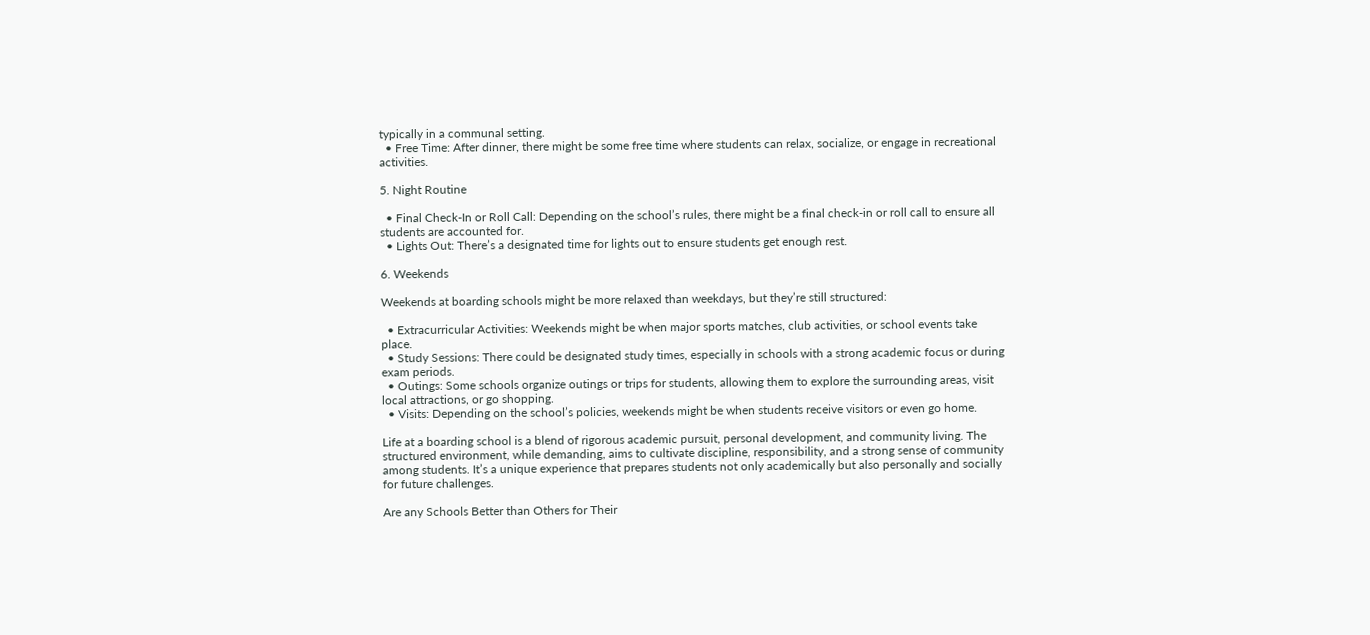typically in a communal setting.
  • Free Time: After dinner, there might be some free time where students can relax, socialize, or engage in recreational activities.

5. Night Routine

  • Final Check-In or Roll Call: Depending on the school’s rules, there might be a final check-in or roll call to ensure all students are accounted for.
  • Lights Out: There’s a designated time for lights out to ensure students get enough rest.

6. Weekends

Weekends at boarding schools might be more relaxed than weekdays, but they’re still structured:

  • Extracurricular Activities: Weekends might be when major sports matches, club activities, or school events take place.
  • Study Sessions: There could be designated study times, especially in schools with a strong academic focus or during exam periods.
  • Outings: Some schools organize outings or trips for students, allowing them to explore the surrounding areas, visit local attractions, or go shopping.
  • Visits: Depending on the school’s policies, weekends might be when students receive visitors or even go home.

Life at a boarding school is a blend of rigorous academic pursuit, personal development, and community living. The structured environment, while demanding, aims to cultivate discipline, responsibility, and a strong sense of community among students. It’s a unique experience that prepares students not only academically but also personally and socially for future challenges.

Are any Schools Better than Others for Their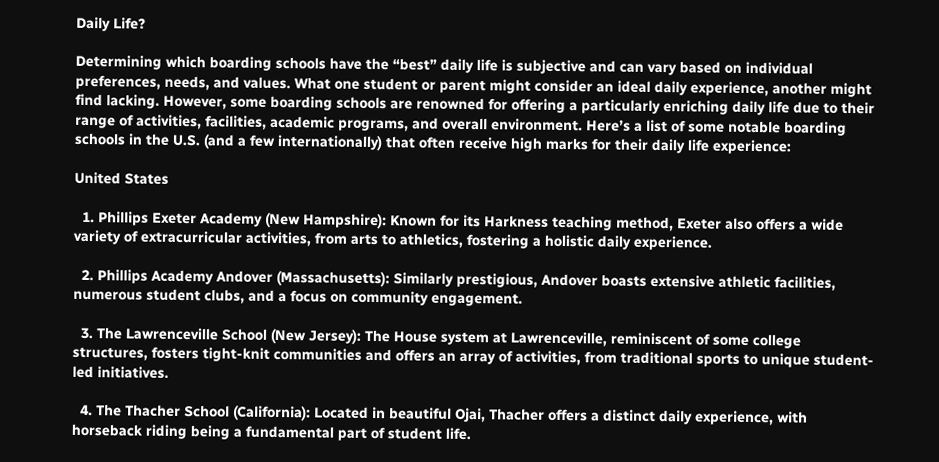Daily Life?

Determining which boarding schools have the “best” daily life is subjective and can vary based on individual preferences, needs, and values. What one student or parent might consider an ideal daily experience, another might find lacking. However, some boarding schools are renowned for offering a particularly enriching daily life due to their range of activities, facilities, academic programs, and overall environment. Here’s a list of some notable boarding schools in the U.S. (and a few internationally) that often receive high marks for their daily life experience:

United States

  1. Phillips Exeter Academy (New Hampshire): Known for its Harkness teaching method, Exeter also offers a wide variety of extracurricular activities, from arts to athletics, fostering a holistic daily experience.

  2. Phillips Academy Andover (Massachusetts): Similarly prestigious, Andover boasts extensive athletic facilities, numerous student clubs, and a focus on community engagement.

  3. The Lawrenceville School (New Jersey): The House system at Lawrenceville, reminiscent of some college structures, fosters tight-knit communities and offers an array of activities, from traditional sports to unique student-led initiatives.

  4. The Thacher School (California): Located in beautiful Ojai, Thacher offers a distinct daily experience, with horseback riding being a fundamental part of student life.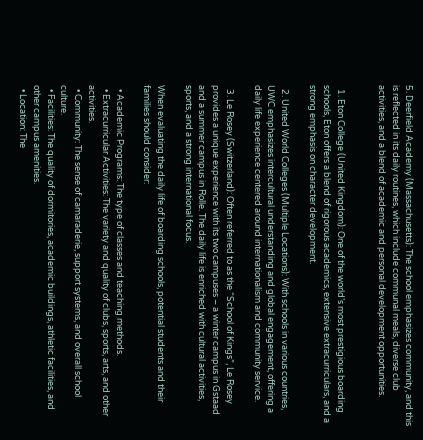5. Deerfield Academy (Massachusetts): The school emphasizes community, and this is reflected in its daily routines, which include communal meals, diverse club activities, and a blend of academic and personal development opportunities.


  1. Eton College (United Kingdom): One of the world’s most prestigious boarding schools, Eton offers a blend of rigorous academics, extensive extracurriculars, and a strong emphasis on character development.

  2. United World Colleges (Multiple Locations): With schools in various countries, UWC emphasizes intercultural understanding and global engagement, offering a daily life experience centered around internationalism and community service.

  3. Le Rosey (Switzerland): Often referred to as the “School of Kings”, Le Rosey provides a unique experience with its two campuses – a winter campus in Gstaad and a summer campus in Rolle. The daily life is enriched with cultural activities, sports, and a strong international focus.

When evaluating the daily life of boarding schools, potential students and their families should consider:

  • Academic Programs: The type of classes and teaching methods.
  • Extracurricular Activities: The variety and quality of clubs, sports, arts, and other activities.
  • Community: The sense of camaraderie, support systems, and overall school culture.
  • Facilities: The quality of dormitories, academic buildings, athletic facilities, and other campus amenities.
  • Location: The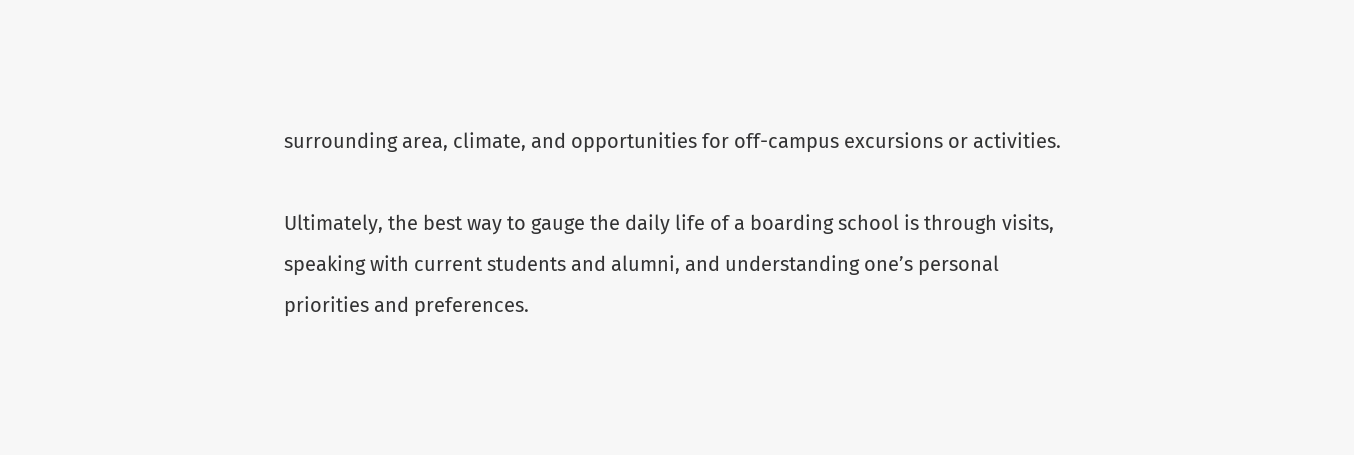surrounding area, climate, and opportunities for off-campus excursions or activities.

Ultimately, the best way to gauge the daily life of a boarding school is through visits, speaking with current students and alumni, and understanding one’s personal priorities and preferences.